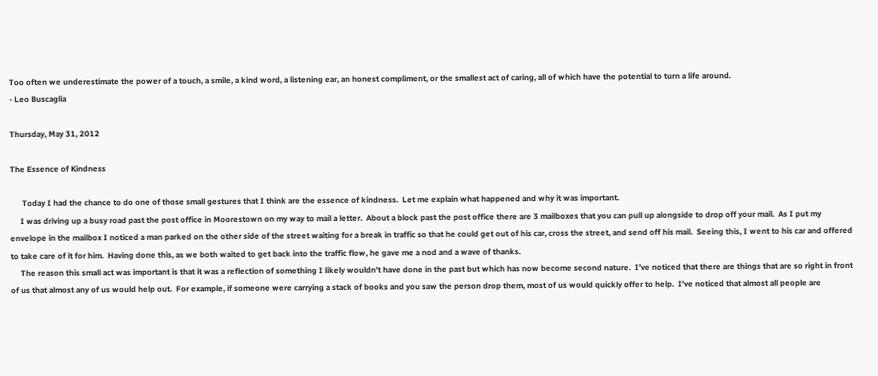Too often we underestimate the power of a touch, a smile, a kind word, a listening ear, an honest compliment, or the smallest act of caring, all of which have the potential to turn a life around.
- Leo Buscaglia

Thursday, May 31, 2012

The Essence of Kindness

      Today I had the chance to do one of those small gestures that I think are the essence of kindness.  Let me explain what happened and why it was important.
     I was driving up a busy road past the post office in Moorestown on my way to mail a letter.  About a block past the post office there are 3 mailboxes that you can pull up alongside to drop off your mail.  As I put my envelope in the mailbox I noticed a man parked on the other side of the street waiting for a break in traffic so that he could get out of his car, cross the street, and send off his mail.  Seeing this, I went to his car and offered to take care of it for him.  Having done this, as we both waited to get back into the traffic flow, he gave me a nod and a wave of thanks.
     The reason this small act was important is that it was a reflection of something I likely wouldn’t have done in the past but which has now become second nature.  I’ve noticed that there are things that are so right in front of us that almost any of us would help out.  For example, if someone were carrying a stack of books and you saw the person drop them, most of us would quickly offer to help.  I've noticed that almost all people are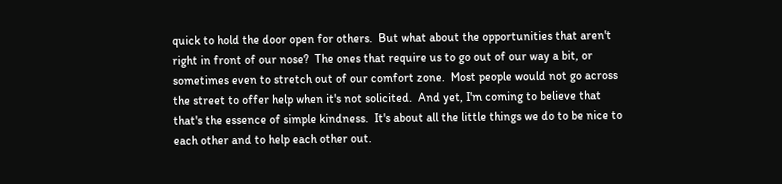quick to hold the door open for others.  But what about the opportunities that aren't right in front of our nose?  The ones that require us to go out of our way a bit, or sometimes even to stretch out of our comfort zone.  Most people would not go across the street to offer help when it's not solicited.  And yet, I'm coming to believe that that's the essence of simple kindness.  It's about all the little things we do to be nice to each other and to help each other out.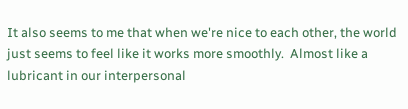It also seems to me that when we're nice to each other, the world just seems to feel like it works more smoothly.  Almost like a lubricant in our interpersonal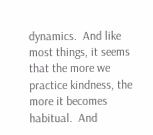dynamics.  And like most things, it seems that the more we practice kindness, the more it becomes habitual.  And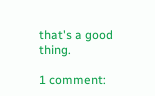that's a good thing.

1 comment: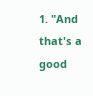1. "And that's a good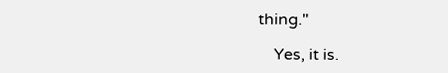thing."

    Yes, it is.